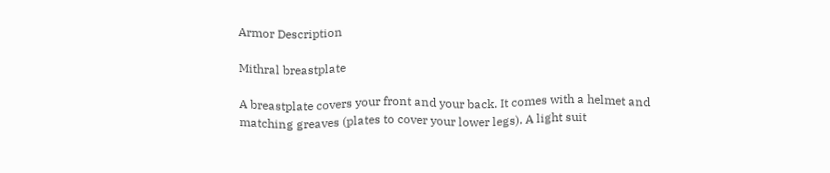Armor Description

Mithral breastplate

A breastplate covers your front and your back. It comes with a helmet and matching greaves (plates to cover your lower legs). A light suit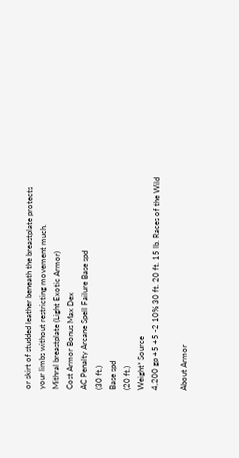or skirt of studded leather beneath the breastplate protects your limbs without restricting movement much.
Mithral breastplate (Light Exotic Armor)
Cost Armor Bonus Max Dex
AC Penalty Arcane Spell Failure Base spd
(30 ft.)
Base spd
(20 ft.)
Weight* Source
4,200 gp +5 +5 -2 10% 30 ft. 20 ft. 15 lb. Races of the Wild

About Armor